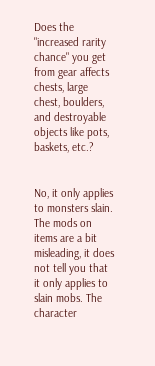Does the "increased rarity chance" you get from gear affects chests, large chest, boulders, and destroyable objects like pots, baskets, etc.?


No, it only applies to monsters slain. The mods on items are a bit misleading, it does not tell you that it only applies to slain mobs. The character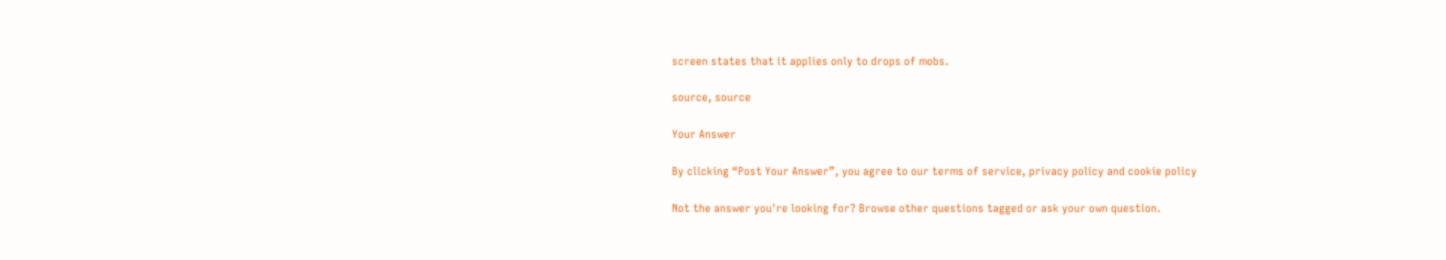screen states that it applies only to drops of mobs.

source, source

Your Answer

By clicking “Post Your Answer”, you agree to our terms of service, privacy policy and cookie policy

Not the answer you're looking for? Browse other questions tagged or ask your own question.